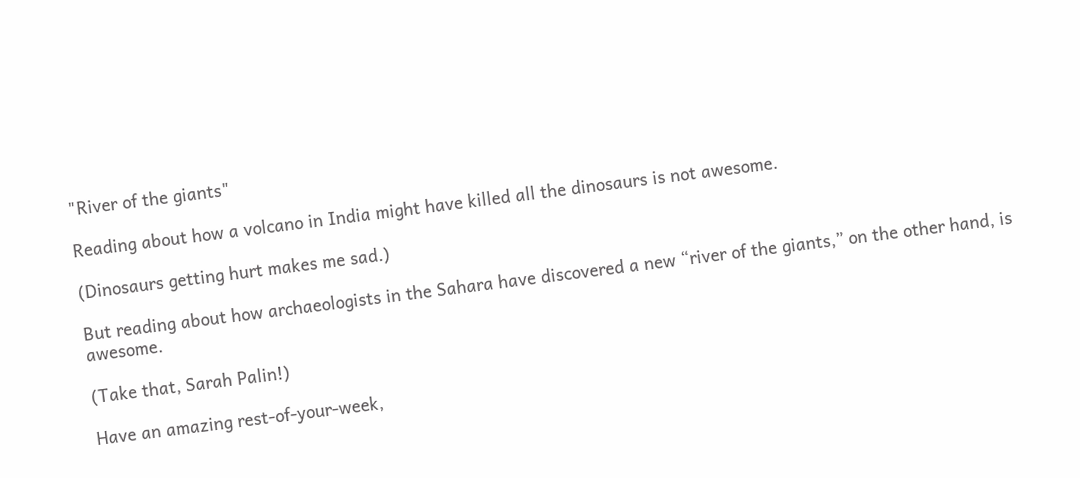"River of the giants"

Reading about how a volcano in India might have killed all the dinosaurs is not awesome.

(Dinosaurs getting hurt makes me sad.)

But reading about how archaeologists in the Sahara have discovered a new “river of the giants,” on the other hand, is awesome.

(Take that, Sarah Palin!)

Have an amazing rest-of-your-week,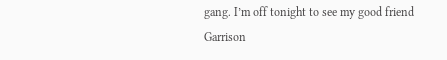gang. I’m off tonight to see my good friend Garrison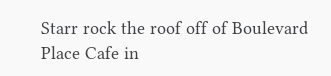Starr rock the roof off of Boulevard Place Cafe in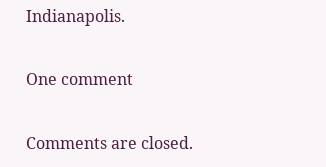Indianapolis.

One comment

Comments are closed.